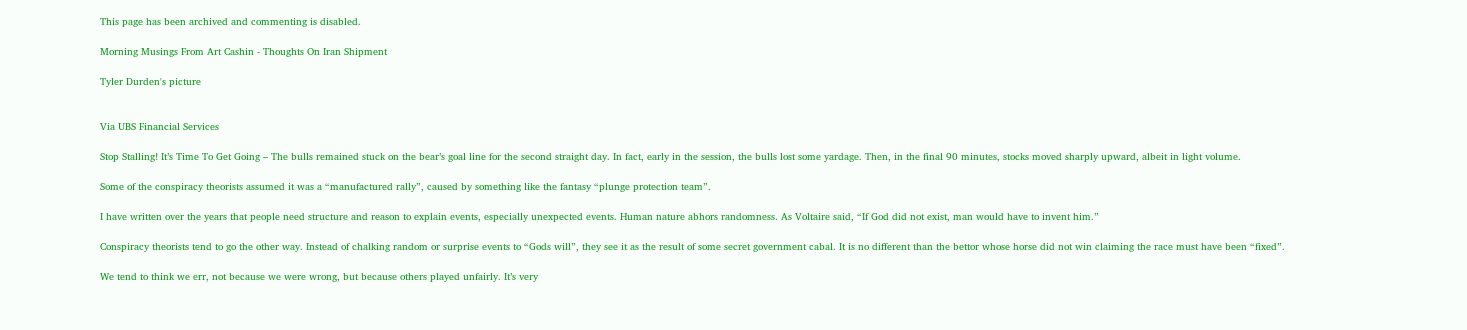This page has been archived and commenting is disabled.

Morning Musings From Art Cashin - Thoughts On Iran Shipment

Tyler Durden's picture


Via UBS Financial Services

Stop Stalling! It’s Time To Get Going – The bulls remained stuck on the bear’s goal line for the second straight day. In fact, early in the session, the bulls lost some yardage. Then, in the final 90 minutes, stocks moved sharply upward, albeit in light volume.

Some of the conspiracy theorists assumed it was a “manufactured rally”, caused by something like the fantasy “plunge protection team”.

I have written over the years that people need structure and reason to explain events, especially unexpected events. Human nature abhors randomness. As Voltaire said, “If God did not exist, man would have to invent him.”

Conspiracy theorists tend to go the other way. Instead of chalking random or surprise events to “Gods will”, they see it as the result of some secret government cabal. It is no different than the bettor whose horse did not win claiming the race must have been “fixed”.

We tend to think we err, not because we were wrong, but because others played unfairly. It’s very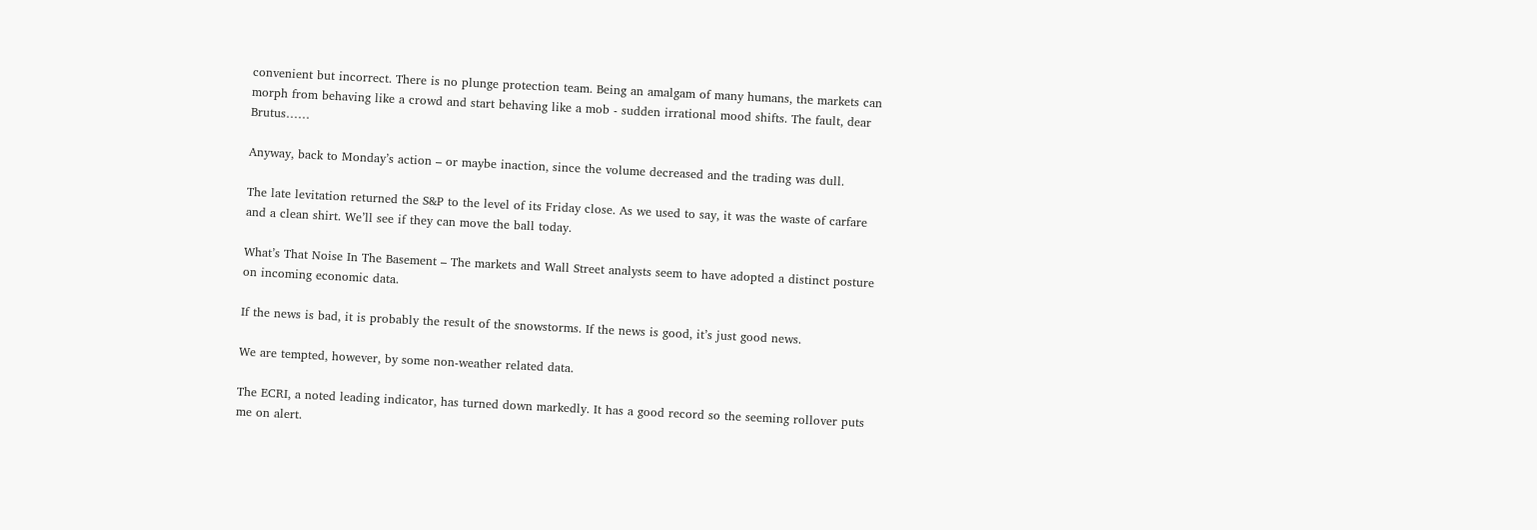convenient but incorrect. There is no plunge protection team. Being an amalgam of many humans, the markets can morph from behaving like a crowd and start behaving like a mob - sudden irrational mood shifts. The fault, dear Brutus……

Anyway, back to Monday’s action – or maybe inaction, since the volume decreased and the trading was dull.

The late levitation returned the S&P to the level of its Friday close. As we used to say, it was the waste of carfare and a clean shirt. We’ll see if they can move the ball today.

What’s That Noise In The Basement – The markets and Wall Street analysts seem to have adopted a distinct posture on incoming economic data.

If the news is bad, it is probably the result of the snowstorms. If the news is good, it’s just good news.

We are tempted, however, by some non-weather related data.

The ECRI, a noted leading indicator, has turned down markedly. It has a good record so the seeming rollover puts me on alert.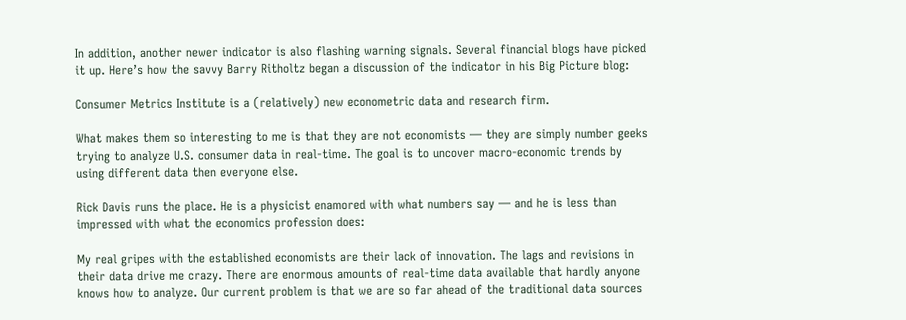In addition, another newer indicator is also flashing warning signals. Several financial blogs have picked it up. Here’s how the savvy Barry Ritholtz began a discussion of the indicator in his Big Picture blog:

Consumer Metrics Institute is a (relatively) new econometric data and research firm.

What makes them so interesting to me is that they are not economists — they are simply number geeks trying to analyze U.S. consumer data in real-time. The goal is to uncover macro-economic trends by using different data then everyone else.

Rick Davis runs the place. He is a physicist enamored with what numbers say — and he is less than impressed with what the economics profession does:

My real gripes with the established economists are their lack of innovation. The lags and revisions in their data drive me crazy. There are enormous amounts of real-time data available that hardly anyone knows how to analyze. Our current problem is that we are so far ahead of the traditional data sources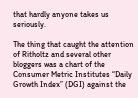that hardly anyone takes us seriously.

The thing that caught the attention of Ritholtz and several other bloggers was a chart of the Consumer Metric Institutes “Daily Growth Index” (DGI) against the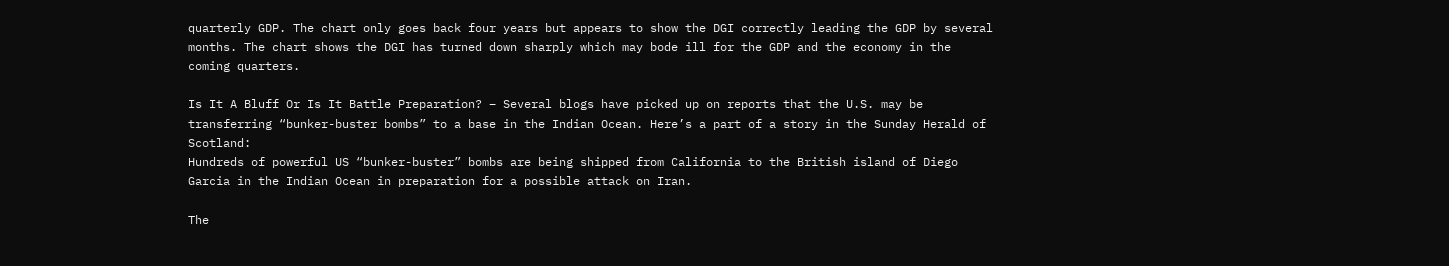quarterly GDP. The chart only goes back four years but appears to show the DGI correctly leading the GDP by several months. The chart shows the DGI has turned down sharply which may bode ill for the GDP and the economy in the coming quarters.

Is It A Bluff Or Is It Battle Preparation? – Several blogs have picked up on reports that the U.S. may be transferring “bunker-buster bombs” to a base in the Indian Ocean. Here’s a part of a story in the Sunday Herald of Scotland:
Hundreds of powerful US “bunker-buster” bombs are being shipped from California to the British island of Diego Garcia in the Indian Ocean in preparation for a possible attack on Iran.

The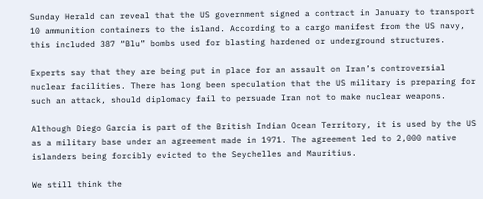Sunday Herald can reveal that the US government signed a contract in January to transport 10 ammunition containers to the island. According to a cargo manifest from the US navy, this included 387 “Blu” bombs used for blasting hardened or underground structures.

Experts say that they are being put in place for an assault on Iran’s controversial nuclear facilities. There has long been speculation that the US military is preparing for such an attack, should diplomacy fail to persuade Iran not to make nuclear weapons.

Although Diego Garcia is part of the British Indian Ocean Territory, it is used by the US as a military base under an agreement made in 1971. The agreement led to 2,000 native islanders being forcibly evicted to the Seychelles and Mauritius.

We still think the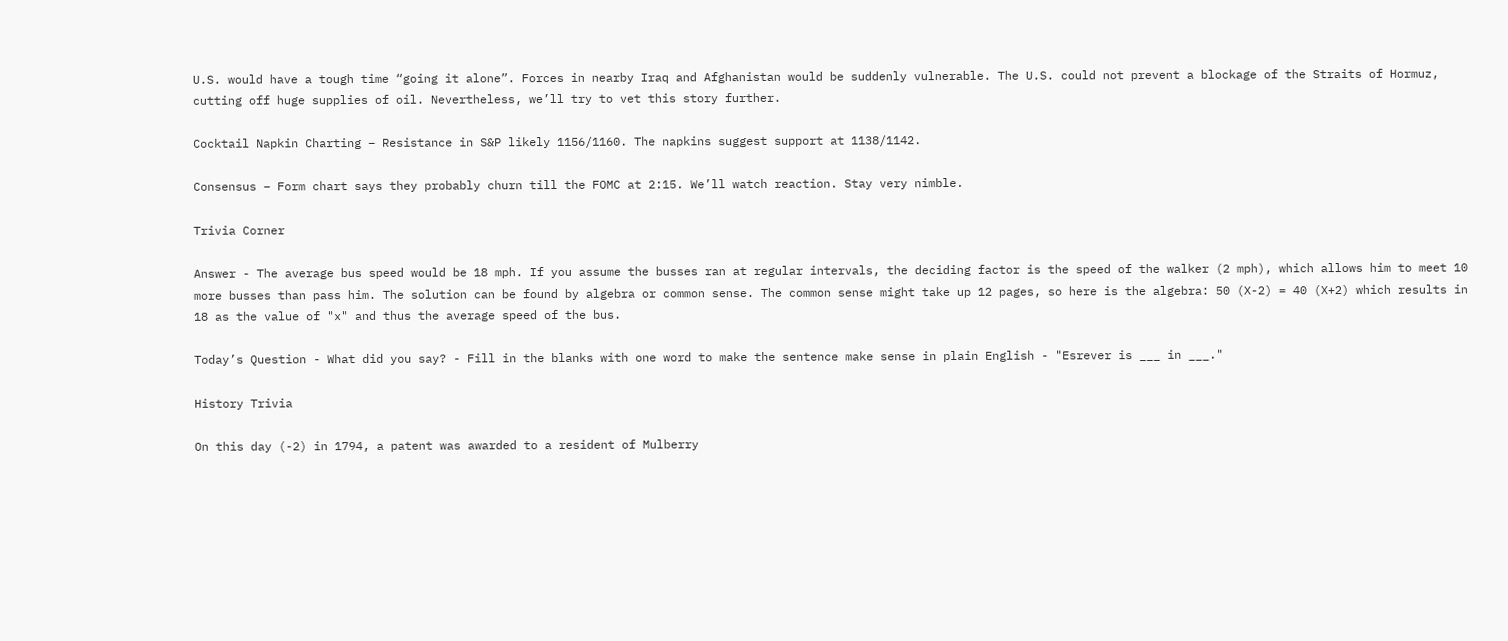U.S. would have a tough time “going it alone”. Forces in nearby Iraq and Afghanistan would be suddenly vulnerable. The U.S. could not prevent a blockage of the Straits of Hormuz, cutting off huge supplies of oil. Nevertheless, we’ll try to vet this story further.

Cocktail Napkin Charting – Resistance in S&P likely 1156/1160. The napkins suggest support at 1138/1142.

Consensus – Form chart says they probably churn till the FOMC at 2:15. We’ll watch reaction. Stay very nimble.

Trivia Corner

Answer - The average bus speed would be 18 mph. If you assume the busses ran at regular intervals, the deciding factor is the speed of the walker (2 mph), which allows him to meet 10 more busses than pass him. The solution can be found by algebra or common sense. The common sense might take up 12 pages, so here is the algebra: 50 (X-2) = 40 (X+2) which results in 18 as the value of "x" and thus the average speed of the bus.

Today’s Question - What did you say? - Fill in the blanks with one word to make the sentence make sense in plain English - "Esrever is ___ in ___."

History Trivia

On this day (-2) in 1794, a patent was awarded to a resident of Mulberry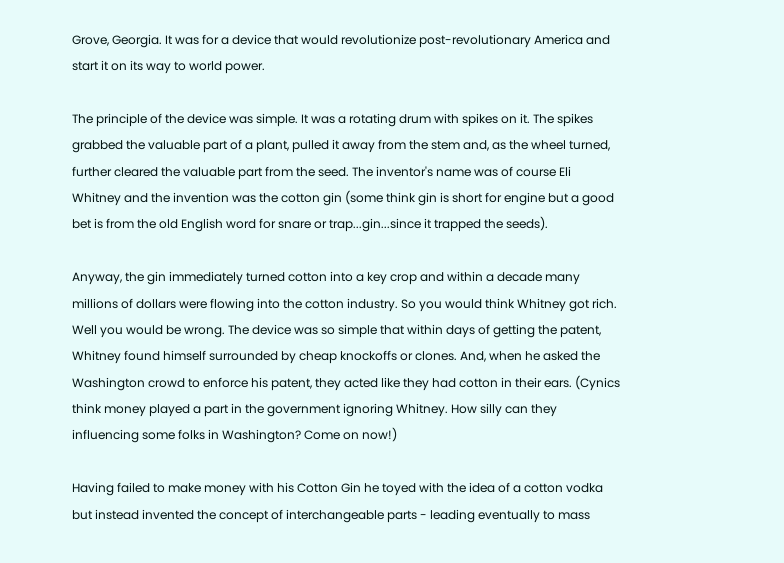Grove, Georgia. It was for a device that would revolutionize post-revolutionary America and start it on its way to world power.

The principle of the device was simple. It was a rotating drum with spikes on it. The spikes grabbed the valuable part of a plant, pulled it away from the stem and, as the wheel turned, further cleared the valuable part from the seed. The inventor's name was of course Eli Whitney and the invention was the cotton gin (some think gin is short for engine but a good bet is from the old English word for snare or trap...gin...since it trapped the seeds).

Anyway, the gin immediately turned cotton into a key crop and within a decade many millions of dollars were flowing into the cotton industry. So you would think Whitney got rich. Well you would be wrong. The device was so simple that within days of getting the patent, Whitney found himself surrounded by cheap knockoffs or clones. And, when he asked the Washington crowd to enforce his patent, they acted like they had cotton in their ears. (Cynics think money played a part in the government ignoring Whitney. How silly can they influencing some folks in Washington? Come on now!)

Having failed to make money with his Cotton Gin he toyed with the idea of a cotton vodka but instead invented the concept of interchangeable parts - leading eventually to mass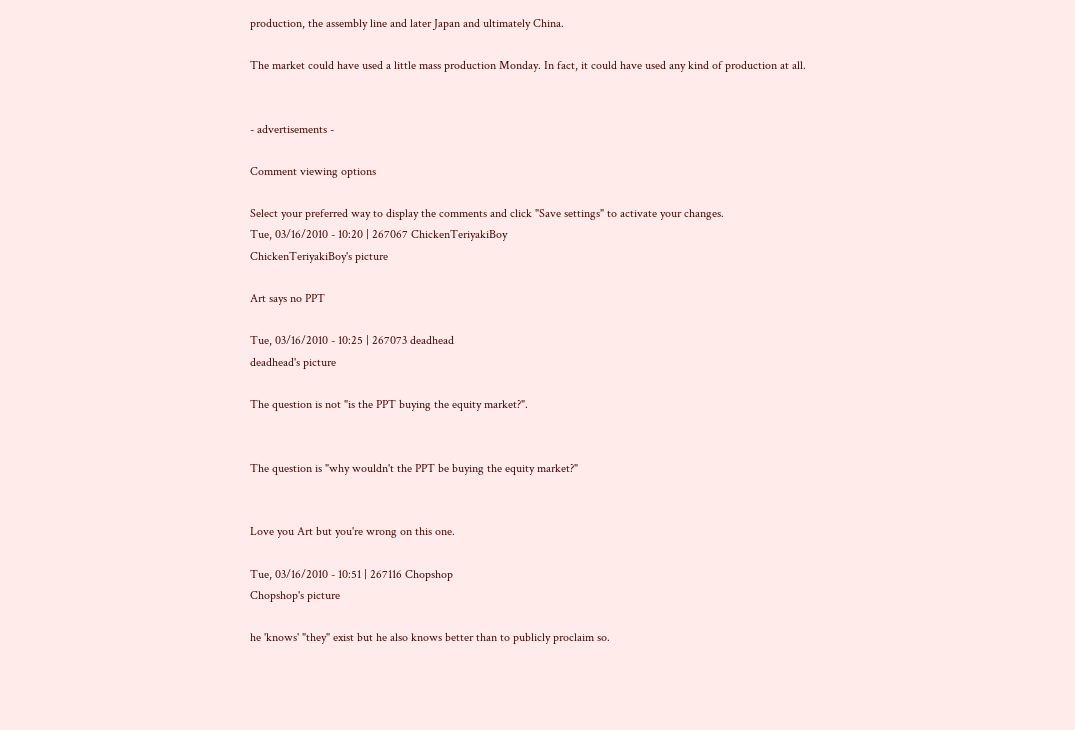production, the assembly line and later Japan and ultimately China.

The market could have used a little mass production Monday. In fact, it could have used any kind of production at all.


- advertisements -

Comment viewing options

Select your preferred way to display the comments and click "Save settings" to activate your changes.
Tue, 03/16/2010 - 10:20 | 267067 ChickenTeriyakiBoy
ChickenTeriyakiBoy's picture

Art says no PPT

Tue, 03/16/2010 - 10:25 | 267073 deadhead
deadhead's picture

The question is not "is the PPT buying the equity market?".


The question is "why wouldn't the PPT be buying the equity market?"


Love you Art but you're wrong on this one.

Tue, 03/16/2010 - 10:51 | 267116 Chopshop
Chopshop's picture

he 'knows' "they" exist but he also knows better than to publicly proclaim so.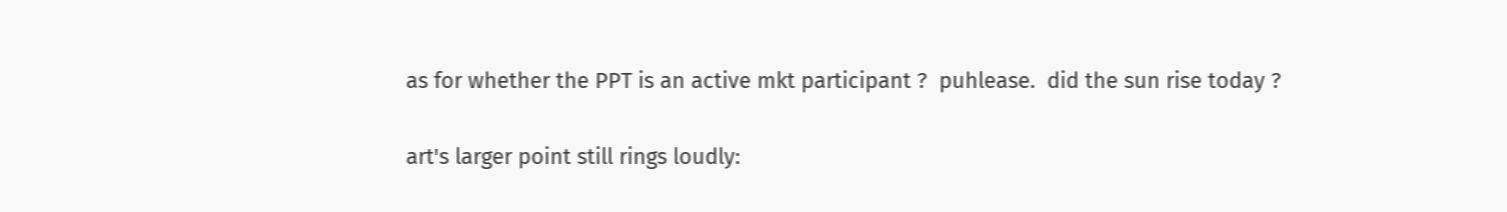as for whether the PPT is an active mkt participant ?  puhlease.  did the sun rise today ?

art's larger point still rings loudly: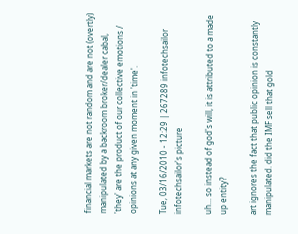financial markets are not random and are not (overtly) manipulated by a backroom broker/dealer cabal, 'they' are the product of our collective emotions / opinions at any given moment in 'time'.

Tue, 03/16/2010 - 12:29 | 267289 infotechsailor
infotechsailor's picture

uh... so instead of god's will, it is attributed to a made up entity?

art ignores the fact that public opinion is constantly manipulated. did the IMF sell that gold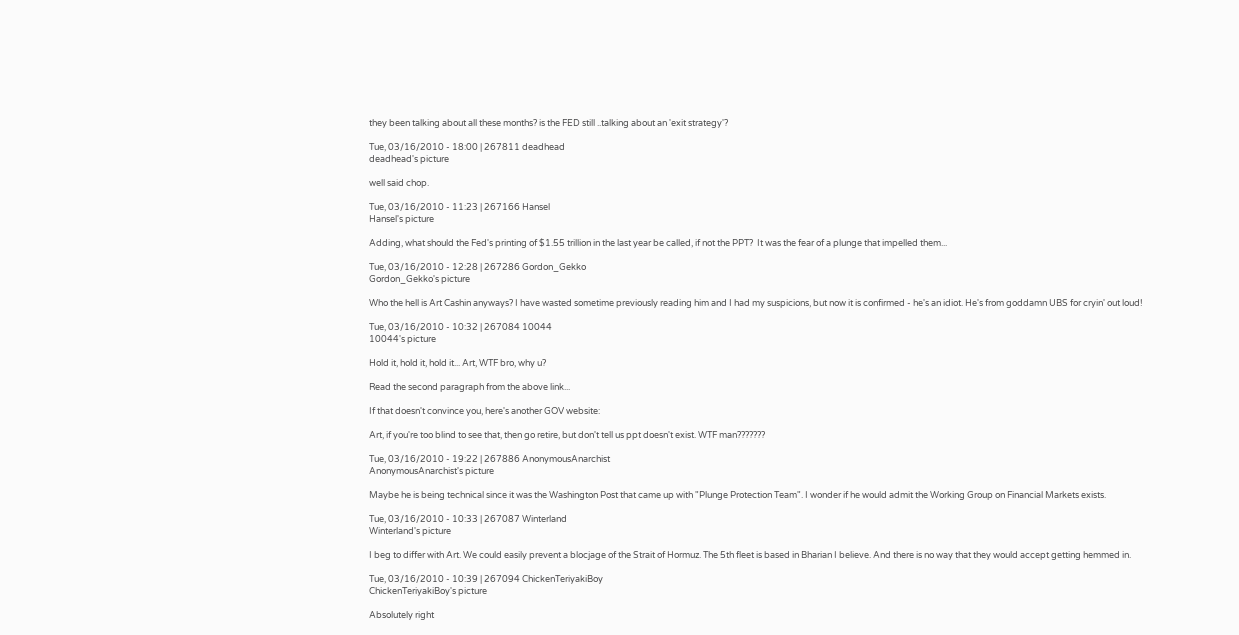they been talking about all these months? is the FED still ..talking about an 'exit strategy'?

Tue, 03/16/2010 - 18:00 | 267811 deadhead
deadhead's picture

well said chop.

Tue, 03/16/2010 - 11:23 | 267166 Hansel
Hansel's picture

Adding, what should the Fed's printing of $1.55 trillion in the last year be called, if not the PPT?  It was the fear of a plunge that impelled them...

Tue, 03/16/2010 - 12:28 | 267286 Gordon_Gekko
Gordon_Gekko's picture

Who the hell is Art Cashin anyways? I have wasted sometime previously reading him and I had my suspicions, but now it is confirmed - he's an idiot. He's from goddamn UBS for cryin' out loud!

Tue, 03/16/2010 - 10:32 | 267084 10044
10044's picture

Hold it, hold it, hold it... Art, WTF bro, why u?

Read the second paragraph from the above link...

If that doesn't convince you, here's another GOV website:

Art, if you're too blind to see that, then go retire, but don't tell us ppt doesn't exist. WTF man???????

Tue, 03/16/2010 - 19:22 | 267886 AnonymousAnarchist
AnonymousAnarchist's picture

Maybe he is being technical since it was the Washington Post that came up with "Plunge Protection Team". I wonder if he would admit the Working Group on Financial Markets exists.

Tue, 03/16/2010 - 10:33 | 267087 Winterland
Winterland's picture

I beg to differ with Art. We could easily prevent a blocjage of the Strait of Hormuz. The 5th fleet is based in Bharian I believe. And there is no way that they would accept getting hemmed in.

Tue, 03/16/2010 - 10:39 | 267094 ChickenTeriyakiBoy
ChickenTeriyakiBoy's picture

Absolutely right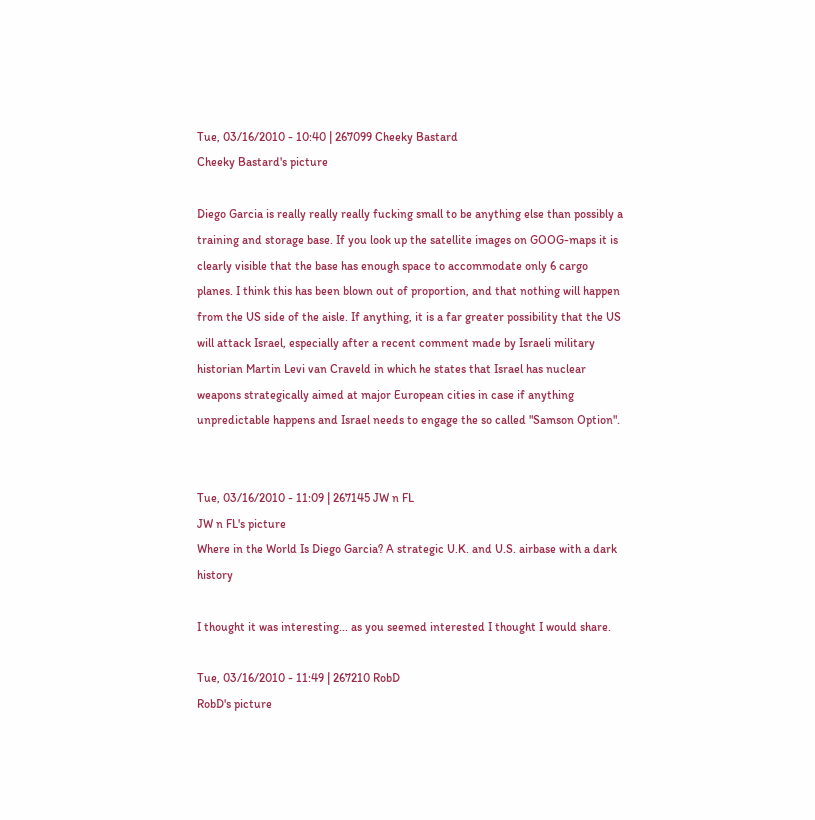Tue, 03/16/2010 - 10:40 | 267099 Cheeky Bastard
Cheeky Bastard's picture

Diego Garcia is really really really fucking small to be anything else than possibly a training and storage base. If you look up the satellite images on GOOG-maps it is clearly visible that the base has enough space to accommodate only 6 cargo planes. I think this has been blown out of proportion, and that nothing will happen from the US side of the aisle. If anything, it is a far greater possibility that the US will attack Israel, especially after a recent comment made by Israeli military historian Martin Levi van Craveld in which he states that Israel has nuclear weapons strategically aimed at major European cities in case if anything unpredictable happens and Israel needs to engage the so called "Samson Option".


Tue, 03/16/2010 - 11:09 | 267145 JW n FL
JW n FL's picture
Where in the World Is Diego Garcia? A strategic U.K. and U.S. airbase with a dark history

I thought it was interesting... as you seemed interested I thought I would share.

Tue, 03/16/2010 - 11:49 | 267210 RobD
RobD's picture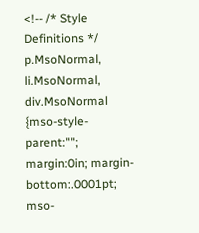<!-- /* Style Definitions */ p.MsoNormal, li.MsoNormal, div.MsoNormal {mso-style-parent:""; margin:0in; margin-bottom:.0001pt; mso-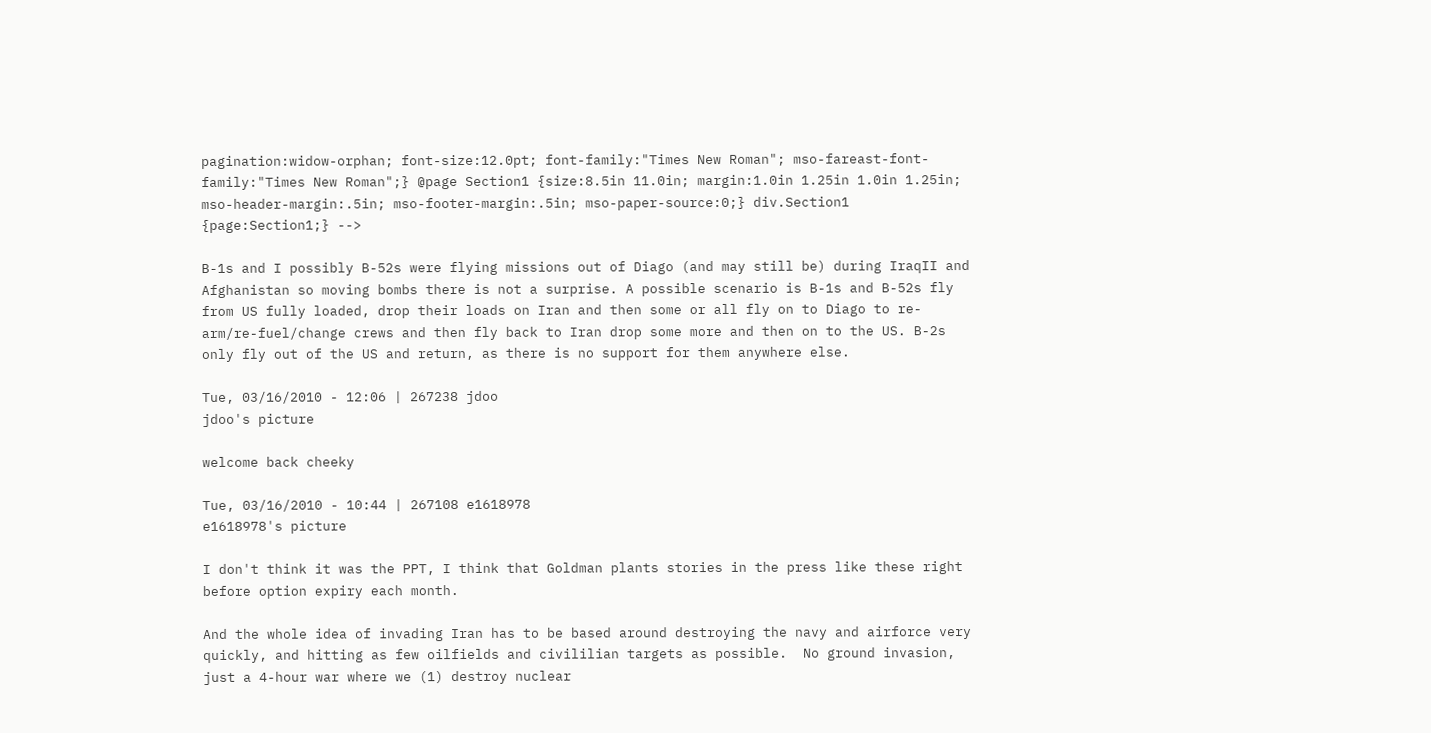pagination:widow-orphan; font-size:12.0pt; font-family:"Times New Roman"; mso-fareast-font-family:"Times New Roman";} @page Section1 {size:8.5in 11.0in; margin:1.0in 1.25in 1.0in 1.25in; mso-header-margin:.5in; mso-footer-margin:.5in; mso-paper-source:0;} div.Section1 {page:Section1;} -->

B-1s and I possibly B-52s were flying missions out of Diago (and may still be) during IraqII and Afghanistan so moving bombs there is not a surprise. A possible scenario is B-1s and B-52s fly from US fully loaded, drop their loads on Iran and then some or all fly on to Diago to re-arm/re-fuel/change crews and then fly back to Iran drop some more and then on to the US. B-2s only fly out of the US and return, as there is no support for them anywhere else.

Tue, 03/16/2010 - 12:06 | 267238 jdoo
jdoo's picture

welcome back cheeky

Tue, 03/16/2010 - 10:44 | 267108 e1618978
e1618978's picture

I don't think it was the PPT, I think that Goldman plants stories in the press like these right before option expiry each month.

And the whole idea of invading Iran has to be based around destroying the navy and airforce very quickly, and hitting as few oilfields and civililian targets as possible.  No ground invasion, just a 4-hour war where we (1) destroy nuclear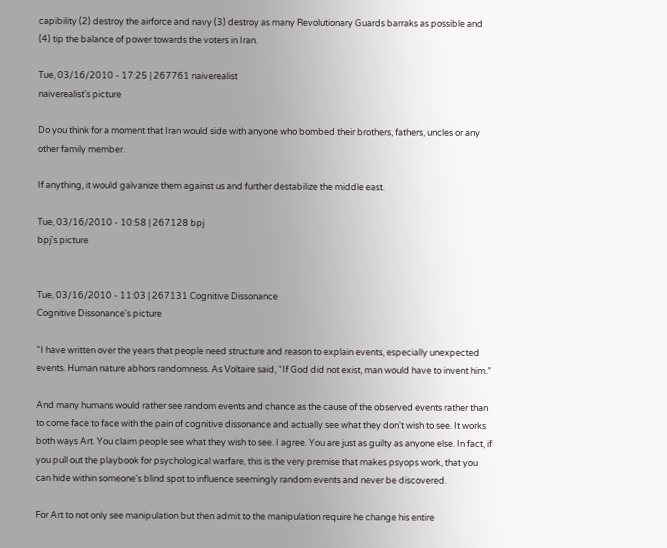capibility (2) destroy the airforce and navy (3) destroy as many Revolutionary Guards barraks as possible and (4) tip the balance of power towards the voters in Iran.

Tue, 03/16/2010 - 17:25 | 267761 naiverealist
naiverealist's picture

Do you think for a moment that Iran would side with anyone who bombed their brothers, fathers, uncles or any other family member.

If anything, it would galvanize them against us and further destabilize the middle east.

Tue, 03/16/2010 - 10:58 | 267128 bpj
bpj's picture


Tue, 03/16/2010 - 11:03 | 267131 Cognitive Dissonance
Cognitive Dissonance's picture

"I have written over the years that people need structure and reason to explain events, especially unexpected events. Human nature abhors randomness. As Voltaire said, “If God did not exist, man would have to invent him.”

And many humans would rather see random events and chance as the cause of the observed events rather than to come face to face with the pain of cognitive dissonance and actually see what they don't wish to see. It works both ways Art. You claim people see what they wish to see. I agree. You are just as guilty as anyone else. In fact, if you pull out the playbook for psychological warfare, this is the very premise that makes psyops work, that you can hide within someone's blind spot to influence seemingly random events and never be discovered.

For Art to not only see manipulation but then admit to the manipulation require he change his entire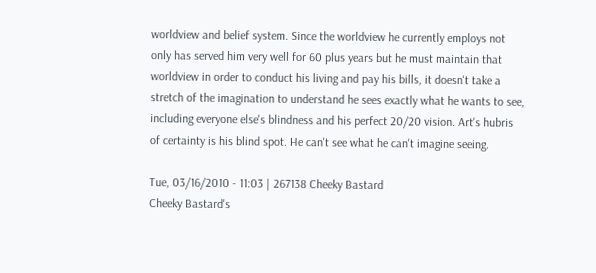worldview and belief system. Since the worldview he currently employs not only has served him very well for 60 plus years but he must maintain that worldview in order to conduct his living and pay his bills, it doesn't take a stretch of the imagination to understand he sees exactly what he wants to see, including everyone else's blindness and his perfect 20/20 vision. Art's hubris of certainty is his blind spot. He can't see what he can't imagine seeing.

Tue, 03/16/2010 - 11:03 | 267138 Cheeky Bastard
Cheeky Bastard's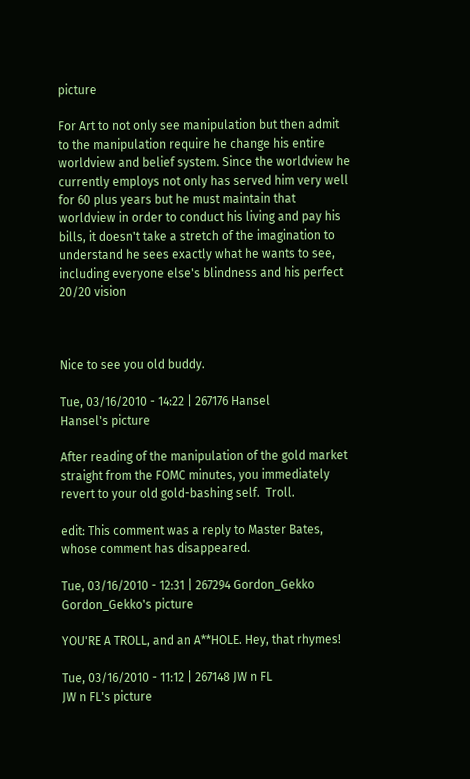picture

For Art to not only see manipulation but then admit to the manipulation require he change his entire worldview and belief system. Since the worldview he currently employs not only has served him very well for 60 plus years but he must maintain that worldview in order to conduct his living and pay his bills, it doesn't take a stretch of the imagination to understand he sees exactly what he wants to see, including everyone else's blindness and his perfect 20/20 vision



Nice to see you old buddy.

Tue, 03/16/2010 - 14:22 | 267176 Hansel
Hansel's picture

After reading of the manipulation of the gold market straight from the FOMC minutes, you immediately revert to your old gold-bashing self.  Troll.

edit: This comment was a reply to Master Bates, whose comment has disappeared.

Tue, 03/16/2010 - 12:31 | 267294 Gordon_Gekko
Gordon_Gekko's picture

YOU'RE A TROLL, and an A**HOLE. Hey, that rhymes!

Tue, 03/16/2010 - 11:12 | 267148 JW n FL
JW n FL's picture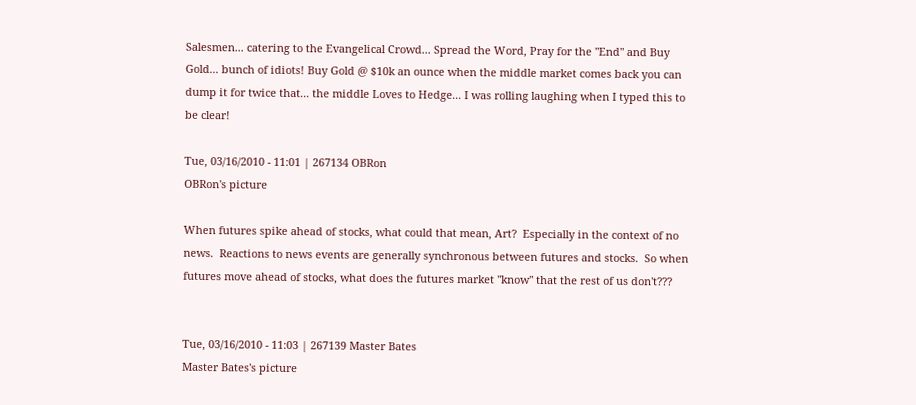Salesmen... catering to the Evangelical Crowd... Spread the Word, Pray for the "End" and Buy Gold... bunch of idiots! Buy Gold @ $10k an ounce when the middle market comes back you can dump it for twice that... the middle Loves to Hedge... I was rolling laughing when I typed this to be clear!

Tue, 03/16/2010 - 11:01 | 267134 OBRon
OBRon's picture

When futures spike ahead of stocks, what could that mean, Art?  Especially in the context of no news.  Reactions to news events are generally synchronous between futures and stocks.  So when futures move ahead of stocks, what does the futures market "know" that the rest of us don't???


Tue, 03/16/2010 - 11:03 | 267139 Master Bates
Master Bates's picture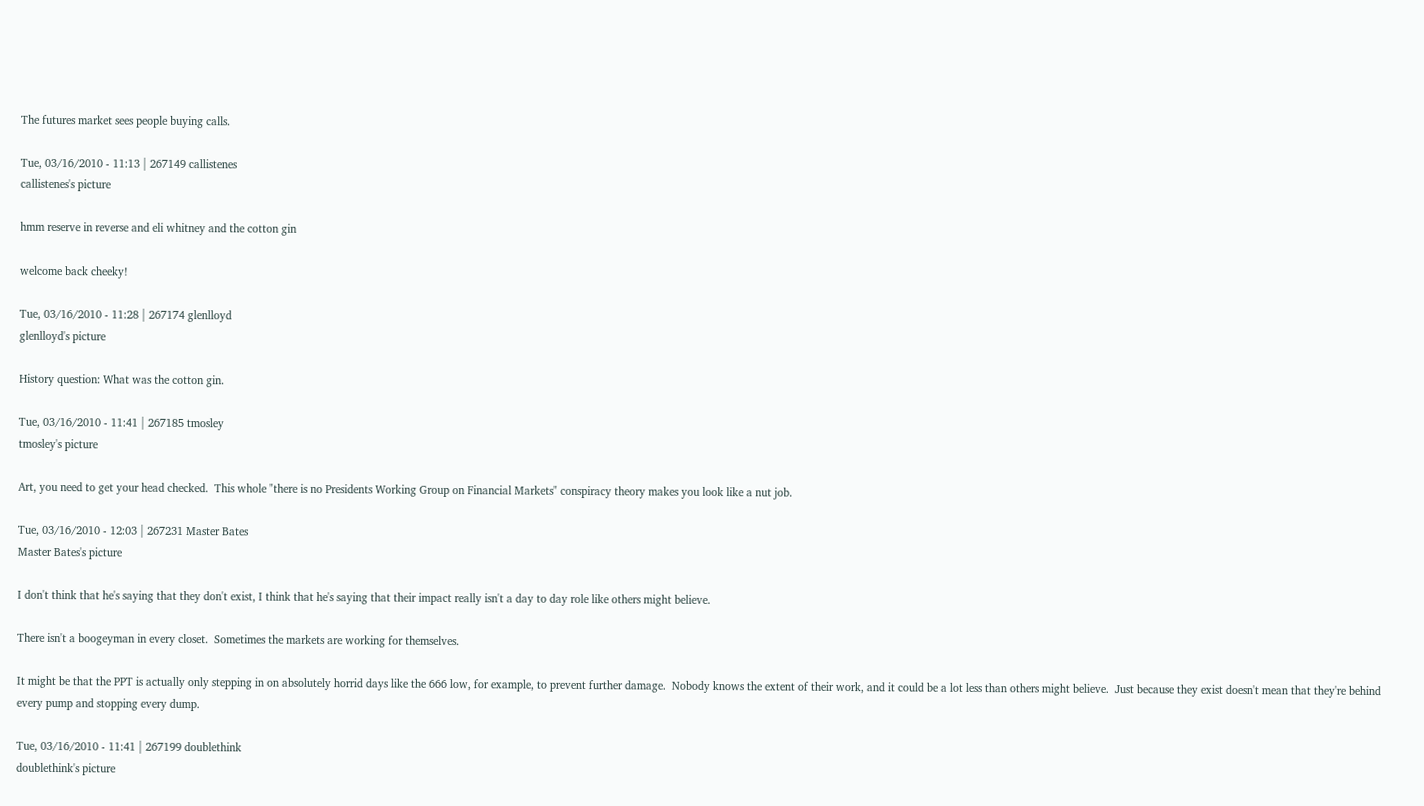The futures market sees people buying calls.

Tue, 03/16/2010 - 11:13 | 267149 callistenes
callistenes's picture

hmm reserve in reverse and eli whitney and the cotton gin

welcome back cheeky!

Tue, 03/16/2010 - 11:28 | 267174 glenlloyd
glenlloyd's picture

History question: What was the cotton gin.

Tue, 03/16/2010 - 11:41 | 267185 tmosley
tmosley's picture

Art, you need to get your head checked.  This whole "there is no Presidents Working Group on Financial Markets" conspiracy theory makes you look like a nut job.

Tue, 03/16/2010 - 12:03 | 267231 Master Bates
Master Bates's picture

I don't think that he's saying that they don't exist, I think that he's saying that their impact really isn't a day to day role like others might believe.

There isn't a boogeyman in every closet.  Sometimes the markets are working for themselves.

It might be that the PPT is actually only stepping in on absolutely horrid days like the 666 low, for example, to prevent further damage.  Nobody knows the extent of their work, and it could be a lot less than others might believe.  Just because they exist doesn't mean that they're behind every pump and stopping every dump.

Tue, 03/16/2010 - 11:41 | 267199 doublethink
doublethink's picture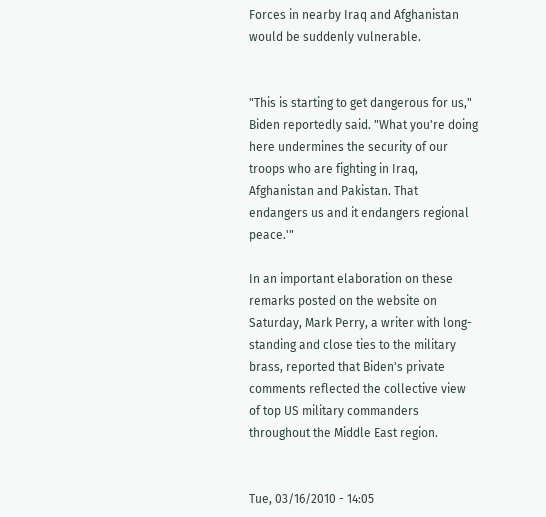Forces in nearby Iraq and Afghanistan would be suddenly vulnerable.


"This is starting to get dangerous for us," Biden reportedly said. "What you're doing here undermines the security of our troops who are fighting in Iraq, Afghanistan and Pakistan. That endangers us and it endangers regional peace.'"

In an important elaboration on these remarks posted on the website on Saturday, Mark Perry, a writer with long-standing and close ties to the military brass, reported that Biden's private comments reflected the collective view of top US military commanders throughout the Middle East region.


Tue, 03/16/2010 - 14:05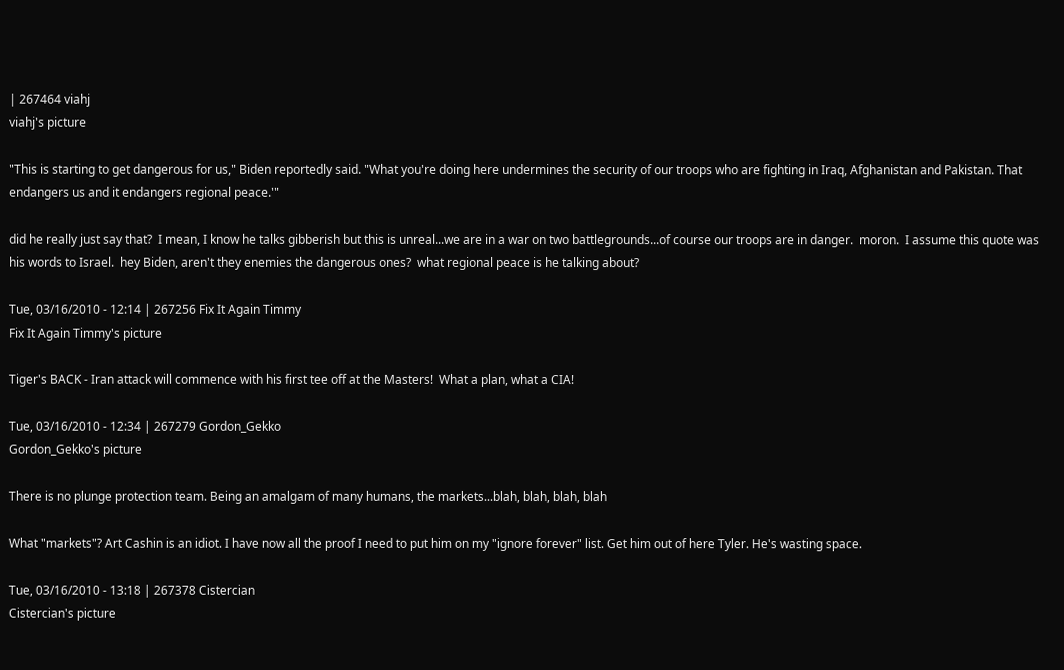| 267464 viahj
viahj's picture

"This is starting to get dangerous for us," Biden reportedly said. "What you're doing here undermines the security of our troops who are fighting in Iraq, Afghanistan and Pakistan. That endangers us and it endangers regional peace.'"

did he really just say that?  I mean, I know he talks gibberish but this is unreal...we are in a war on two battlegrounds...of course our troops are in danger.  moron.  I assume this quote was his words to Israel.  hey Biden, aren't they enemies the dangerous ones?  what regional peace is he talking about?

Tue, 03/16/2010 - 12:14 | 267256 Fix It Again Timmy
Fix It Again Timmy's picture

Tiger's BACK - Iran attack will commence with his first tee off at the Masters!  What a plan, what a CIA!

Tue, 03/16/2010 - 12:34 | 267279 Gordon_Gekko
Gordon_Gekko's picture

There is no plunge protection team. Being an amalgam of many humans, the markets...blah, blah, blah, blah

What "markets"? Art Cashin is an idiot. I have now all the proof I need to put him on my "ignore forever" list. Get him out of here Tyler. He's wasting space.

Tue, 03/16/2010 - 13:18 | 267378 Cistercian
Cistercian's picture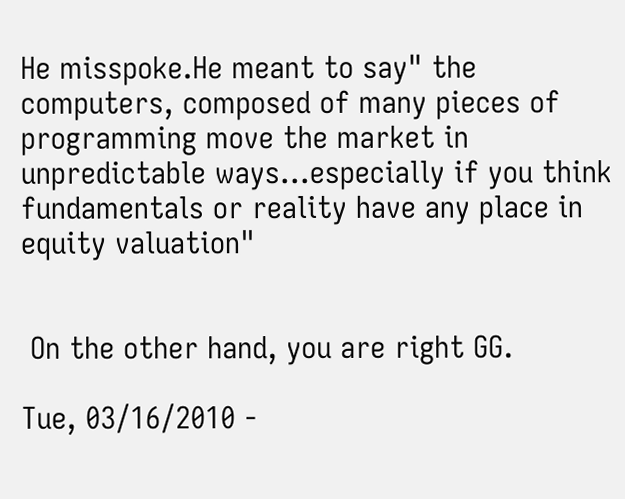He misspoke.He meant to say" the computers, composed of many pieces of programming move the market in unpredictable ways...especially if you think fundamentals or reality have any place in equity valuation"


 On the other hand, you are right GG.

Tue, 03/16/2010 -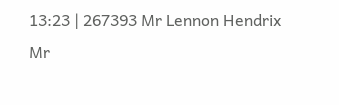13:23 | 267393 Mr Lennon Hendrix
Mr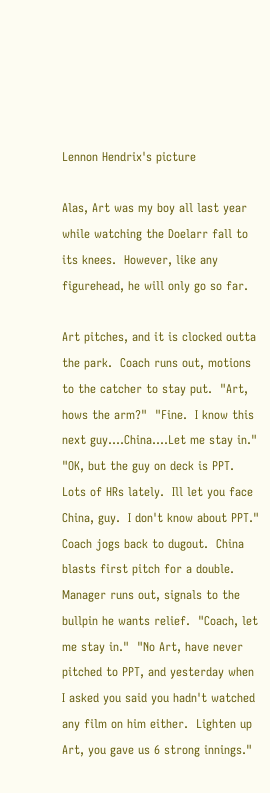Lennon Hendrix's picture

Alas, Art was my boy all last year while watching the Doelarr fall to its knees.  However, like any figurehead, he will only go so far.

Art pitches, and it is clocked outta the park.  Coach runs out, motions to the catcher to stay put.  "Art, hows the arm?"  "Fine.  I know this next guy....China....Let me stay in."  "OK, but the guy on deck is PPT.  Lots of HRs lately.  Ill let you face China, guy.  I don't know about PPT."  Coach jogs back to dugout.  China blasts first pitch for a double.  Manager runs out, signals to the bullpin he wants relief.  "Coach, let me stay in."  "No Art, have never pitched to PPT, and yesterday when I asked you said you hadn't watched any film on him either.  Lighten up Art, you gave us 6 strong innings."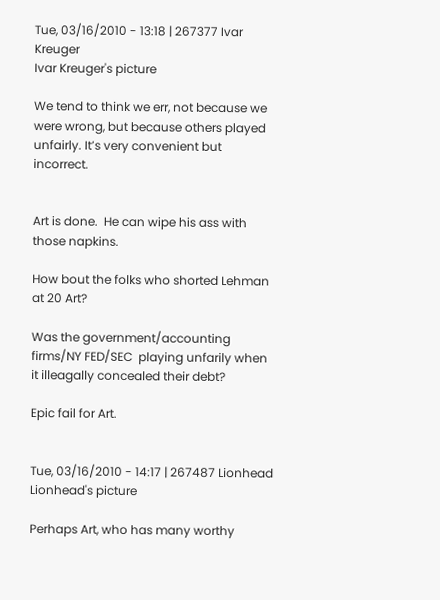Tue, 03/16/2010 - 13:18 | 267377 Ivar Kreuger
Ivar Kreuger's picture

We tend to think we err, not because we were wrong, but because others played unfairly. It’s very convenient but incorrect.


Art is done.  He can wipe his ass with those napkins.

How bout the folks who shorted Lehman at 20 Art?

Was the government/accounting firms/NY FED/SEC  playing unfarily when it illeagally concealed their debt?

Epic fail for Art.


Tue, 03/16/2010 - 14:17 | 267487 Lionhead
Lionhead's picture

Perhaps Art, who has many worthy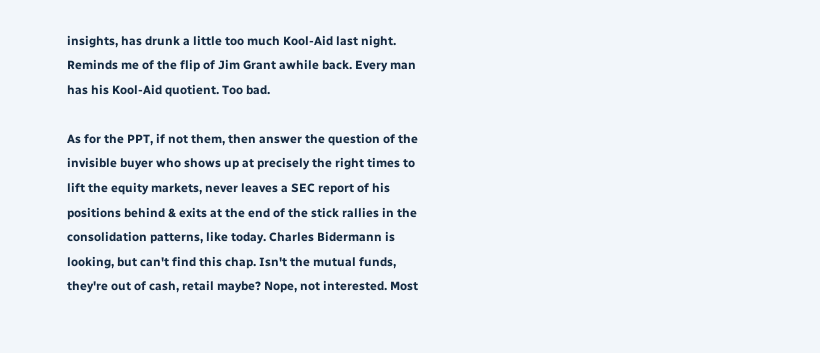insights, has drunk a little too much Kool-Aid last night. Reminds me of the flip of Jim Grant awhile back. Every man has his Kool-Aid quotient. Too bad.

As for the PPT, if not them, then answer the question of the invisible buyer who shows up at precisely the right times to lift the equity markets, never leaves a SEC report of his positions behind & exits at the end of the stick rallies in the consolidation patterns, like today. Charles Bidermann is looking, but can't find this chap. Isn't the mutual funds, they're out of cash, retail maybe? Nope, not interested. Most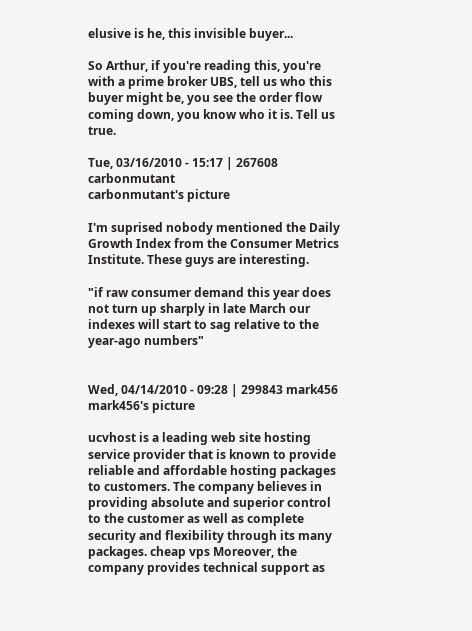elusive is he, this invisible buyer...

So Arthur, if you're reading this, you're with a prime broker UBS, tell us who this buyer might be, you see the order flow coming down, you know who it is. Tell us true.

Tue, 03/16/2010 - 15:17 | 267608 carbonmutant
carbonmutant's picture

I'm suprised nobody mentioned the Daily Growth Index from the Consumer Metrics Institute. These guys are interesting.

"if raw consumer demand this year does not turn up sharply in late March our indexes will start to sag relative to the year-ago numbers"


Wed, 04/14/2010 - 09:28 | 299843 mark456
mark456's picture

ucvhost is a leading web site hosting service provider that is known to provide reliable and affordable hosting packages to customers. The company believes in providing absolute and superior control to the customer as well as complete security and flexibility through its many packages. cheap vps Moreover, the company provides technical support as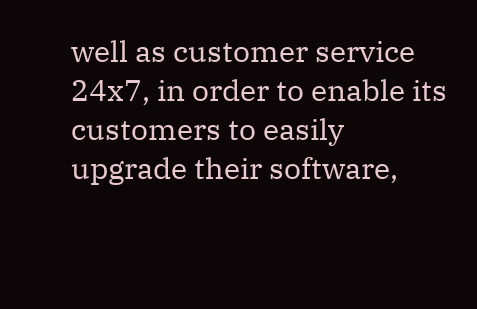well as customer service 24x7, in order to enable its customers to easily upgrade their software,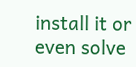install it or even solve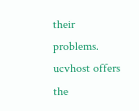their problems. ucvhost offers the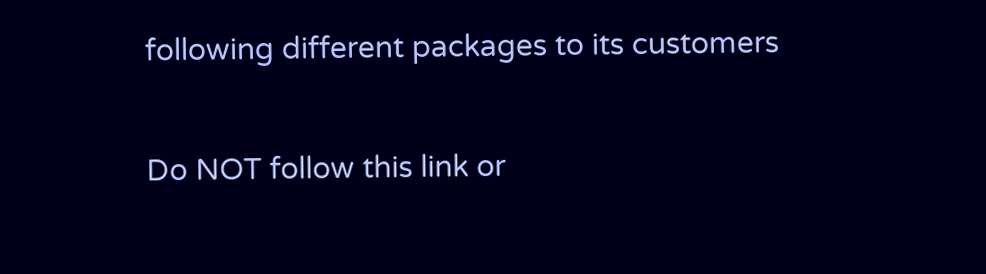following different packages to its customers

Do NOT follow this link or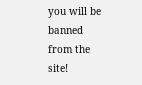you will be banned from the site!